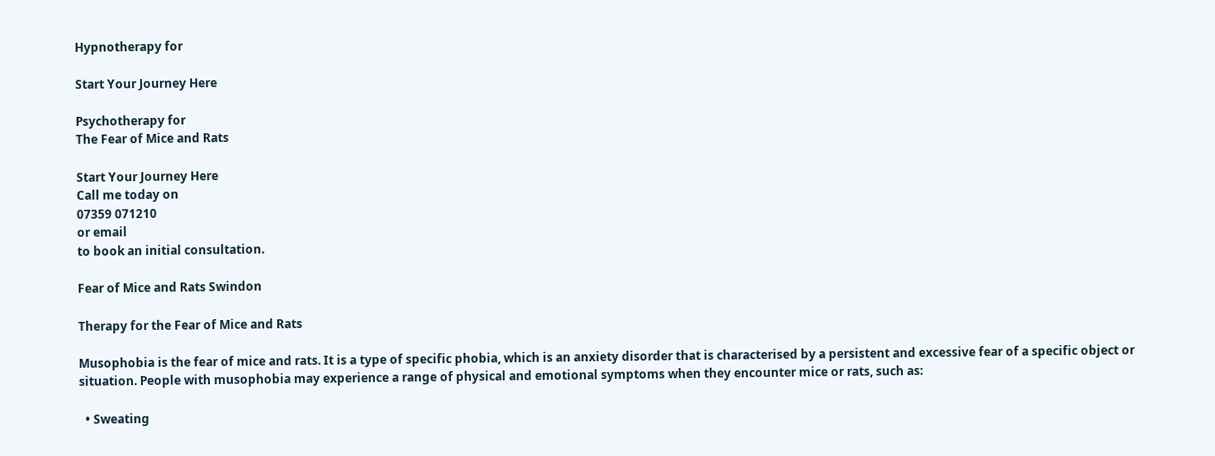Hypnotherapy for

Start Your Journey Here

Psychotherapy for
The Fear of Mice and Rats

Start Your Journey Here
Call me today on
07359 071210
or email
to book an initial consultation.

Fear of Mice and Rats Swindon

Therapy for the Fear of Mice and Rats

Musophobia is the fear of mice and rats. It is a type of specific phobia, which is an anxiety disorder that is characterised by a persistent and excessive fear of a specific object or situation. People with musophobia may experience a range of physical and emotional symptoms when they encounter mice or rats, such as:

  • Sweating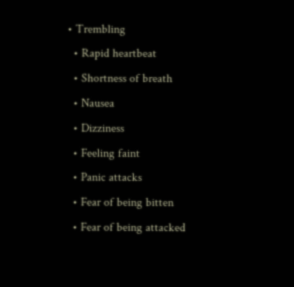• Trembling
  • Rapid heartbeat
  • Shortness of breath
  • Nausea
  • Dizziness
  • Feeling faint
  • Panic attacks
  • Fear of being bitten
  • Fear of being attacked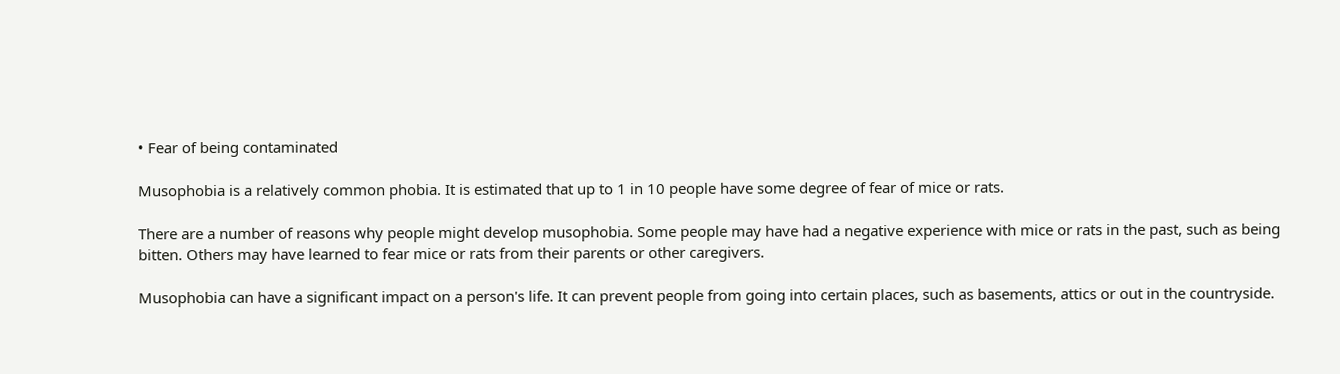• Fear of being contaminated

Musophobia is a relatively common phobia. It is estimated that up to 1 in 10 people have some degree of fear of mice or rats.

There are a number of reasons why people might develop musophobia. Some people may have had a negative experience with mice or rats in the past, such as being bitten. Others may have learned to fear mice or rats from their parents or other caregivers.

Musophobia can have a significant impact on a person's life. It can prevent people from going into certain places, such as basements, attics or out in the countryside.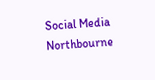Social Media
Northbourne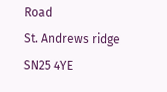Road
St. Andrews ridge
SN25 4YE